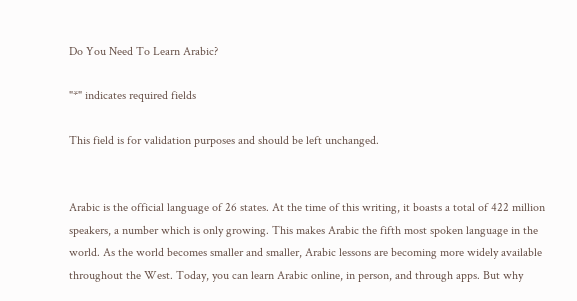Do You Need To Learn Arabic?

"*" indicates required fields

This field is for validation purposes and should be left unchanged.


Arabic is the official language of 26 states. At the time of this writing, it boasts a total of 422 million speakers, a number which is only growing. This makes Arabic the fifth most spoken language in the world. As the world becomes smaller and smaller, Arabic lessons are becoming more widely available throughout the West. Today, you can learn Arabic online, in person, and through apps. But why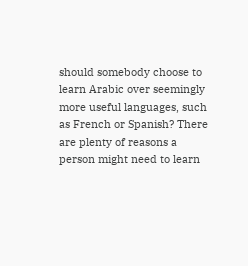should somebody choose to learn Arabic over seemingly more useful languages, such as French or Spanish? There are plenty of reasons a person might need to learn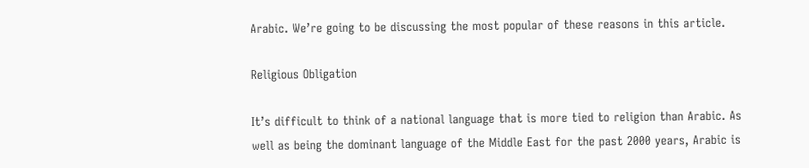Arabic. We’re going to be discussing the most popular of these reasons in this article.

Religious Obligation

It’s difficult to think of a national language that is more tied to religion than Arabic. As well as being the dominant language of the Middle East for the past 2000 years, Arabic is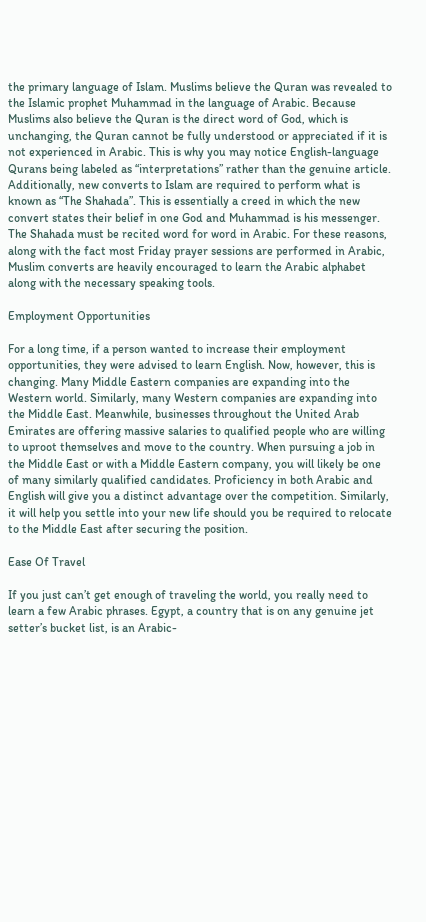the primary language of Islam. Muslims believe the Quran was revealed to the Islamic prophet Muhammad in the language of Arabic. Because Muslims also believe the Quran is the direct word of God, which is unchanging, the Quran cannot be fully understood or appreciated if it is not experienced in Arabic. This is why you may notice English-language Qurans being labeled as “interpretations” rather than the genuine article. Additionally, new converts to Islam are required to perform what is known as “The Shahada”. This is essentially a creed in which the new convert states their belief in one God and Muhammad is his messenger. The Shahada must be recited word for word in Arabic. For these reasons, along with the fact most Friday prayer sessions are performed in Arabic, Muslim converts are heavily encouraged to learn the Arabic alphabet along with the necessary speaking tools.

Employment Opportunities

For a long time, if a person wanted to increase their employment opportunities, they were advised to learn English. Now, however, this is changing. Many Middle Eastern companies are expanding into the Western world. Similarly, many Western companies are expanding into the Middle East. Meanwhile, businesses throughout the United Arab Emirates are offering massive salaries to qualified people who are willing to uproot themselves and move to the country. When pursuing a job in the Middle East or with a Middle Eastern company, you will likely be one of many similarly qualified candidates. Proficiency in both Arabic and English will give you a distinct advantage over the competition. Similarly, it will help you settle into your new life should you be required to relocate to the Middle East after securing the position.

Ease Of Travel

If you just can’t get enough of traveling the world, you really need to learn a few Arabic phrases. Egypt, a country that is on any genuine jet setter’s bucket list, is an Arabic-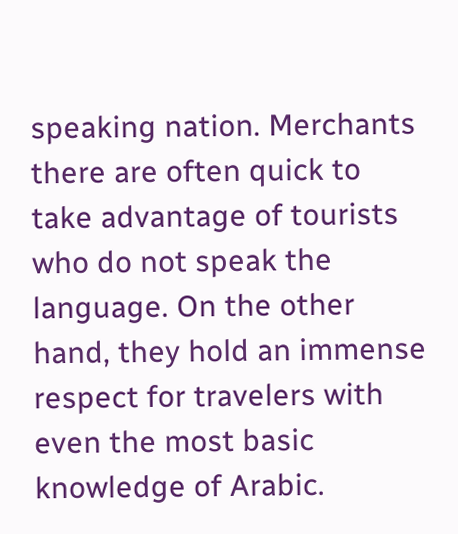speaking nation. Merchants there are often quick to take advantage of tourists who do not speak the language. On the other hand, they hold an immense respect for travelers with even the most basic knowledge of Arabic.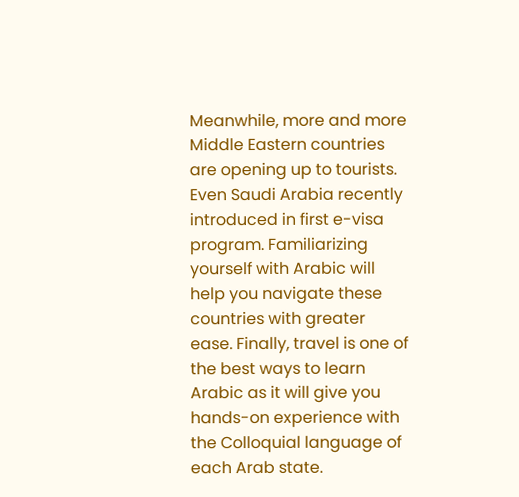Meanwhile, more and more Middle Eastern countries are opening up to tourists. Even Saudi Arabia recently introduced in first e-visa program. Familiarizing yourself with Arabic will help you navigate these countries with greater ease. Finally, travel is one of the best ways to learn Arabic as it will give you hands-on experience with the Colloquial language of each Arab state.